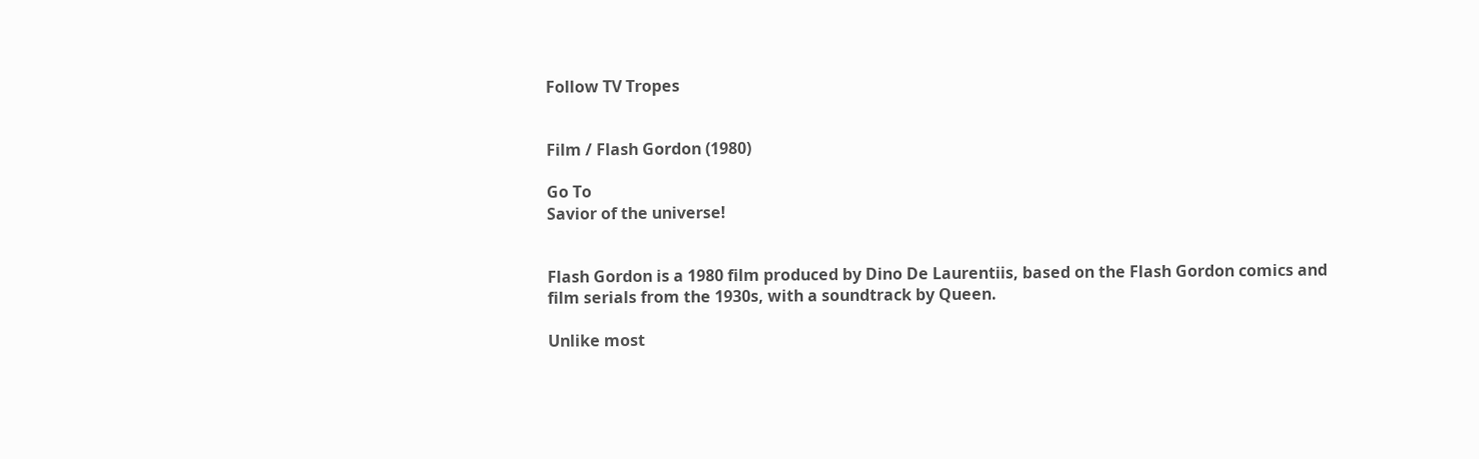Follow TV Tropes


Film / Flash Gordon (1980)

Go To
Savior of the universe!


Flash Gordon is a 1980 film produced by Dino De Laurentiis, based on the Flash Gordon comics and film serials from the 1930s, with a soundtrack by Queen.

Unlike most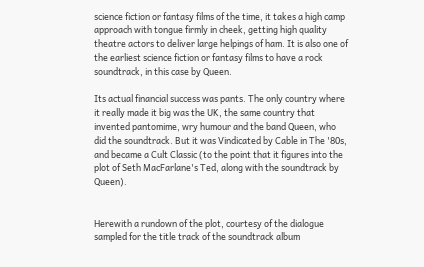science fiction or fantasy films of the time, it takes a high camp approach with tongue firmly in cheek, getting high quality theatre actors to deliver large helpings of ham. It is also one of the earliest science fiction or fantasy films to have a rock soundtrack, in this case by Queen.

Its actual financial success was pants. The only country where it really made it big was the UK, the same country that invented pantomime, wry humour and the band Queen, who did the soundtrack. But it was Vindicated by Cable in The '80s, and became a Cult Classic (to the point that it figures into the plot of Seth MacFarlane's Ted, along with the soundtrack by Queen).


Herewith a rundown of the plot, courtesy of the dialogue sampled for the title track of the soundtrack album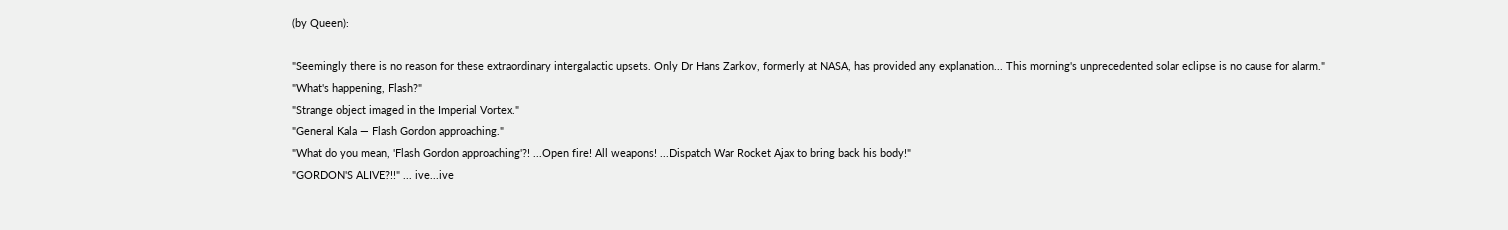(by Queen):

"Seemingly there is no reason for these extraordinary intergalactic upsets. Only Dr Hans Zarkov, formerly at NASA, has provided any explanation... This morning's unprecedented solar eclipse is no cause for alarm."
"What's happening, Flash?"
"Strange object imaged in the Imperial Vortex."
"General Kala — Flash Gordon approaching."
"What do you mean, 'Flash Gordon approaching'?! ...Open fire! All weapons! ...Dispatch War Rocket Ajax to bring back his body!"
"GORDON'S ALIVE?!!" ... ive...ive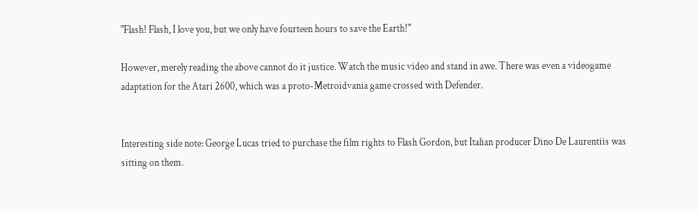"Flash! Flash, I love you, but we only have fourteen hours to save the Earth!"

However, merely reading the above cannot do it justice. Watch the music video and stand in awe. There was even a videogame adaptation for the Atari 2600, which was a proto-Metroidvania game crossed with Defender.


Interesting side note: George Lucas tried to purchase the film rights to Flash Gordon, but Italian producer Dino De Laurentiis was sitting on them.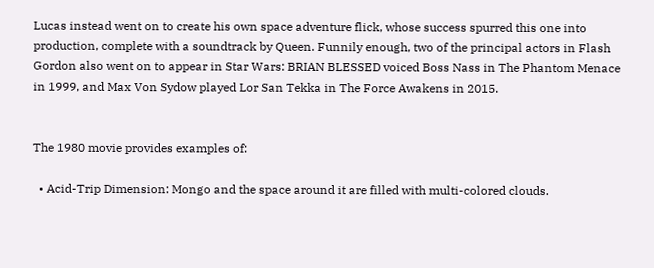Lucas instead went on to create his own space adventure flick, whose success spurred this one into production, complete with a soundtrack by Queen. Funnily enough, two of the principal actors in Flash Gordon also went on to appear in Star Wars: BRIAN BLESSED voiced Boss Nass in The Phantom Menace in 1999, and Max Von Sydow played Lor San Tekka in The Force Awakens in 2015.


The 1980 movie provides examples of:

  • Acid-Trip Dimension: Mongo and the space around it are filled with multi-colored clouds.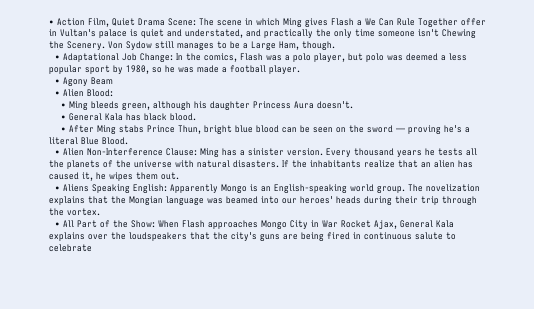• Action Film, Quiet Drama Scene: The scene in which Ming gives Flash a We Can Rule Together offer in Vultan's palace is quiet and understated, and practically the only time someone isn't Chewing the Scenery. Von Sydow still manages to be a Large Ham, though.
  • Adaptational Job Change: In the comics, Flash was a polo player, but polo was deemed a less popular sport by 1980, so he was made a football player.
  • Agony Beam
  • Alien Blood:
    • Ming bleeds green, although his daughter Princess Aura doesn't.
    • General Kala has black blood.
    • After Ming stabs Prince Thun, bright blue blood can be seen on the sword — proving he's a literal Blue Blood.
  • Alien Non-Interference Clause: Ming has a sinister version. Every thousand years he tests all the planets of the universe with natural disasters. If the inhabitants realize that an alien has caused it, he wipes them out.
  • Aliens Speaking English: Apparently Mongo is an English-speaking world group. The novelization explains that the Mongian language was beamed into our heroes' heads during their trip through the vortex.
  • All Part of the Show: When Flash approaches Mongo City in War Rocket Ajax, General Kala explains over the loudspeakers that the city's guns are being fired in continuous salute to celebrate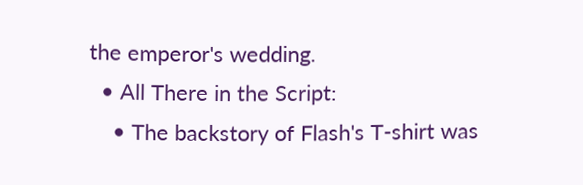the emperor's wedding.
  • All There in the Script:
    • The backstory of Flash's T-shirt was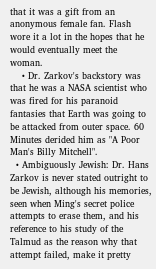that it was a gift from an anonymous female fan. Flash wore it a lot in the hopes that he would eventually meet the woman.
    • Dr. Zarkov's backstory was that he was a NASA scientist who was fired for his paranoid fantasies that Earth was going to be attacked from outer space. 60 Minutes derided him as "A Poor Man's Billy Mitchell".
  • Ambiguously Jewish: Dr. Hans Zarkov is never stated outright to be Jewish, although his memories, seen when Ming's secret police attempts to erase them, and his reference to his study of the Talmud as the reason why that attempt failed, make it pretty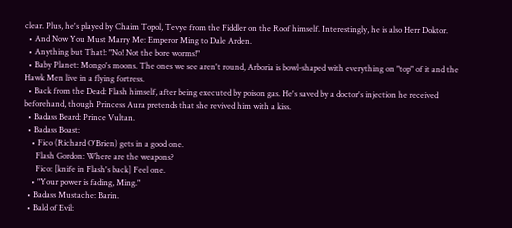clear. Plus, he's played by Chaim Topol, Tevye from the Fiddler on the Roof himself. Interestingly, he is also Herr Doktor.
  • And Now You Must Marry Me: Emperor Ming to Dale Arden.
  • Anything but That!: "No! Not the bore worms!"
  • Baby Planet: Mongo's moons. The ones we see aren't round, Arboria is bowl-shaped with everything on "top" of it and the Hawk Men live in a flying fortress.
  • Back from the Dead: Flash himself, after being executed by poison gas. He's saved by a doctor's injection he received beforehand, though Princess Aura pretends that she revived him with a kiss.
  • Badass Beard: Prince Vultan.
  • Badass Boast:
    • Fico (Richard O'Brien) gets in a good one.
      Flash Gordon: Where are the weapons?
      Fico: [knife in Flash's back] Feel one.
    • "Your power is fading, Ming."
  • Badass Mustache: Barin.
  • Bald of Evil: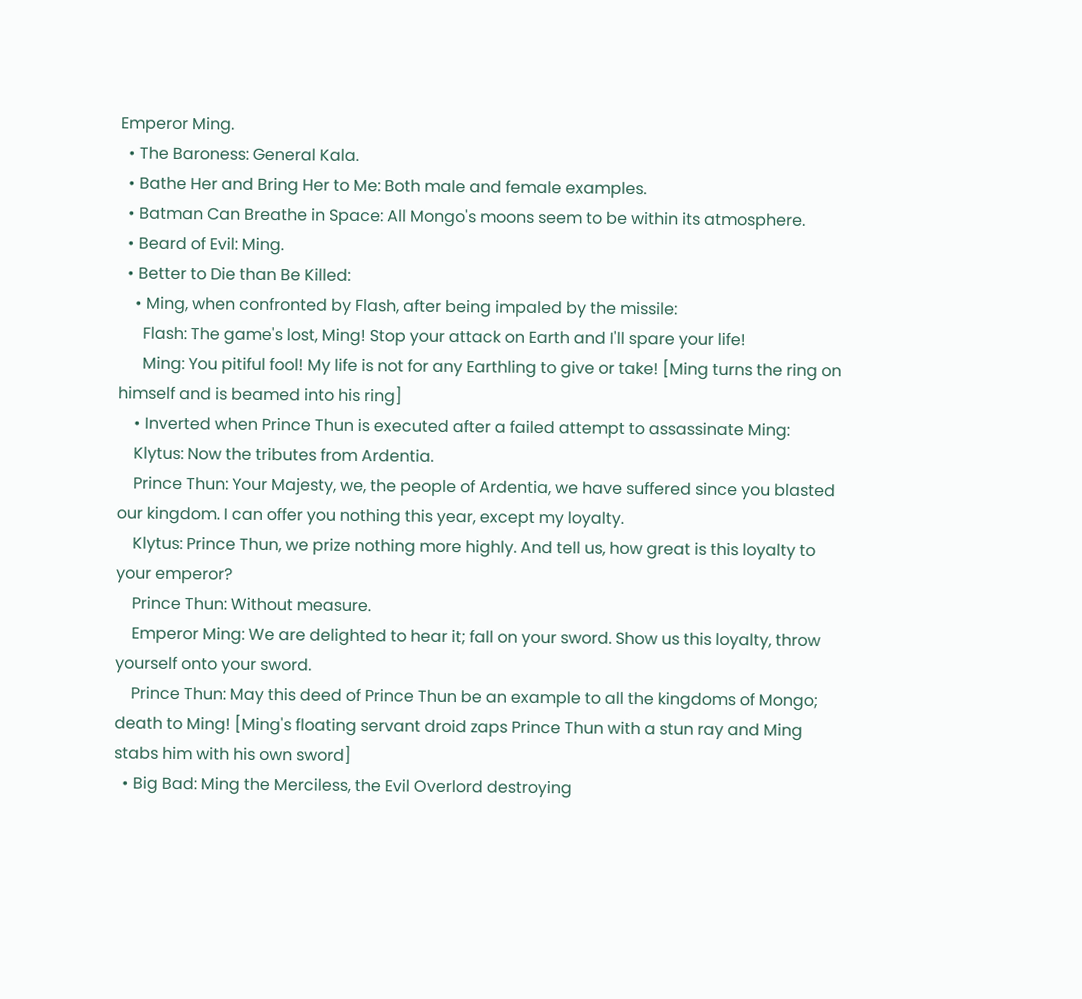Emperor Ming.
  • The Baroness: General Kala.
  • Bathe Her and Bring Her to Me: Both male and female examples.
  • Batman Can Breathe in Space: All Mongo's moons seem to be within its atmosphere.
  • Beard of Evil: Ming.
  • Better to Die than Be Killed:
    • Ming, when confronted by Flash, after being impaled by the missile:
      Flash: The game's lost, Ming! Stop your attack on Earth and I'll spare your life!
      Ming: You pitiful fool! My life is not for any Earthling to give or take! [Ming turns the ring on himself and is beamed into his ring]
    • Inverted when Prince Thun is executed after a failed attempt to assassinate Ming:
    Klytus: Now the tributes from Ardentia.
    Prince Thun: Your Majesty, we, the people of Ardentia, we have suffered since you blasted our kingdom. I can offer you nothing this year, except my loyalty.
    Klytus: Prince Thun, we prize nothing more highly. And tell us, how great is this loyalty to your emperor?
    Prince Thun: Without measure.
    Emperor Ming: We are delighted to hear it; fall on your sword. Show us this loyalty, throw yourself onto your sword.
    Prince Thun: May this deed of Prince Thun be an example to all the kingdoms of Mongo; death to Ming! [Ming's floating servant droid zaps Prince Thun with a stun ray and Ming stabs him with his own sword]
  • Big Bad: Ming the Merciless, the Evil Overlord destroying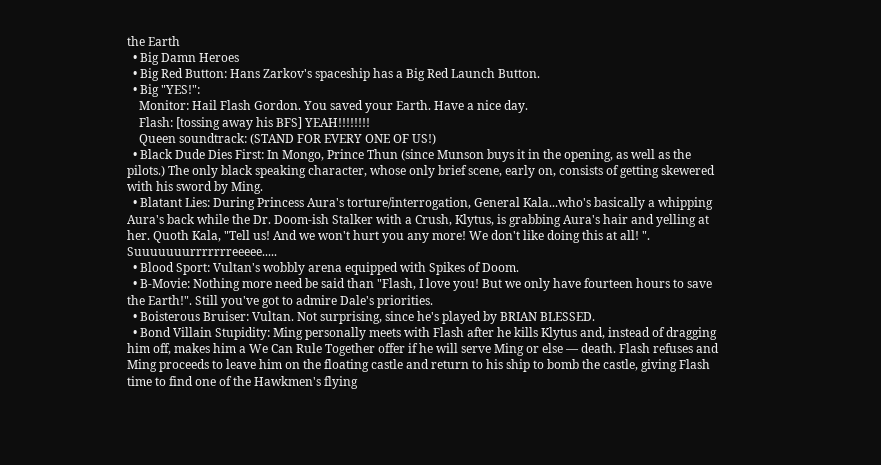the Earth
  • Big Damn Heroes
  • Big Red Button: Hans Zarkov's spaceship has a Big Red Launch Button.
  • Big "YES!":
    Monitor: Hail Flash Gordon. You saved your Earth. Have a nice day.
    Flash: [tossing away his BFS] YEAH!!!!!!!!
    Queen soundtrack: (STAND FOR EVERY ONE OF US!)
  • Black Dude Dies First: In Mongo, Prince Thun (since Munson buys it in the opening, as well as the pilots.) The only black speaking character, whose only brief scene, early on, consists of getting skewered with his sword by Ming.
  • Blatant Lies: During Princess Aura's torture/interrogation, General Kala...who's basically a whipping Aura's back while the Dr. Doom-ish Stalker with a Crush, Klytus, is grabbing Aura's hair and yelling at her. Quoth Kala, "Tell us! And we won't hurt you any more! We don't like doing this at all! ". Suuuuuuurrrrrrreeeee.....
  • Blood Sport: Vultan's wobbly arena equipped with Spikes of Doom.
  • B-Movie: Nothing more need be said than "Flash, I love you! But we only have fourteen hours to save the Earth!". Still you've got to admire Dale's priorities.
  • Boisterous Bruiser: Vultan. Not surprising, since he's played by BRIAN BLESSED.
  • Bond Villain Stupidity: Ming personally meets with Flash after he kills Klytus and, instead of dragging him off, makes him a We Can Rule Together offer if he will serve Ming or else — death. Flash refuses and Ming proceeds to leave him on the floating castle and return to his ship to bomb the castle, giving Flash time to find one of the Hawkmen's flying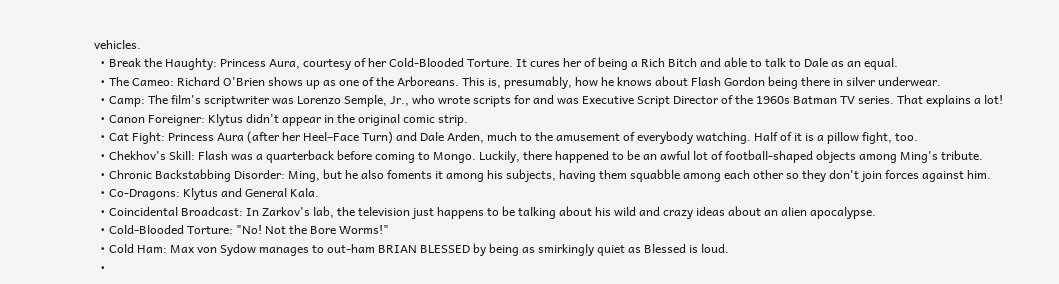vehicles.
  • Break the Haughty: Princess Aura, courtesy of her Cold-Blooded Torture. It cures her of being a Rich Bitch and able to talk to Dale as an equal.
  • The Cameo: Richard O'Brien shows up as one of the Arboreans. This is, presumably, how he knows about Flash Gordon being there in silver underwear.
  • Camp: The film's scriptwriter was Lorenzo Semple, Jr., who wrote scripts for and was Executive Script Director of the 1960s Batman TV series. That explains a lot!
  • Canon Foreigner: Klytus didn't appear in the original comic strip.
  • Cat Fight: Princess Aura (after her Heel–Face Turn) and Dale Arden, much to the amusement of everybody watching. Half of it is a pillow fight, too.
  • Chekhov's Skill: Flash was a quarterback before coming to Mongo. Luckily, there happened to be an awful lot of football-shaped objects among Ming's tribute.
  • Chronic Backstabbing Disorder: Ming, but he also foments it among his subjects, having them squabble among each other so they don't join forces against him.
  • Co-Dragons: Klytus and General Kala.
  • Coincidental Broadcast: In Zarkov's lab, the television just happens to be talking about his wild and crazy ideas about an alien apocalypse.
  • Cold-Blooded Torture: "No! Not the Bore Worms!"
  • Cold Ham: Max von Sydow manages to out-ham BRIAN BLESSED by being as smirkingly quiet as Blessed is loud.
  •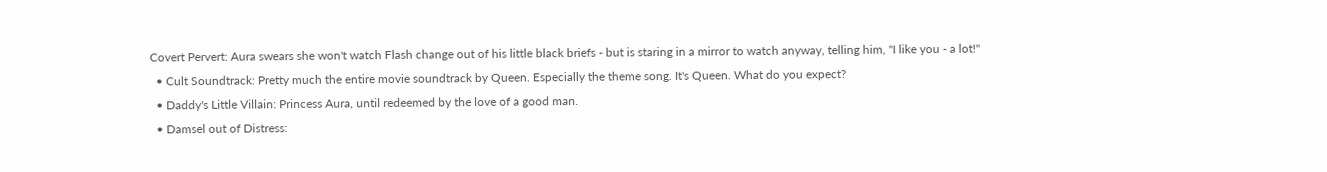Covert Pervert: Aura swears she won't watch Flash change out of his little black briefs - but is staring in a mirror to watch anyway, telling him, "I like you - a lot!"
  • Cult Soundtrack: Pretty much the entire movie soundtrack by Queen. Especially the theme song. It's Queen. What do you expect?
  • Daddy's Little Villain: Princess Aura, until redeemed by the love of a good man.
  • Damsel out of Distress: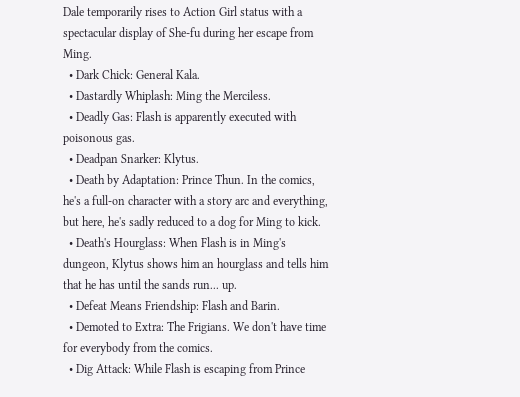Dale temporarily rises to Action Girl status with a spectacular display of She-fu during her escape from Ming.
  • Dark Chick: General Kala.
  • Dastardly Whiplash: Ming the Merciless.
  • Deadly Gas: Flash is apparently executed with poisonous gas.
  • Deadpan Snarker: Klytus.
  • Death by Adaptation: Prince Thun. In the comics, he's a full-on character with a story arc and everything, but here, he's sadly reduced to a dog for Ming to kick.
  • Death's Hourglass: When Flash is in Ming's dungeon, Klytus shows him an hourglass and tells him that he has until the sands run... up.
  • Defeat Means Friendship: Flash and Barin.
  • Demoted to Extra: The Frigians. We don't have time for everybody from the comics.
  • Dig Attack: While Flash is escaping from Prince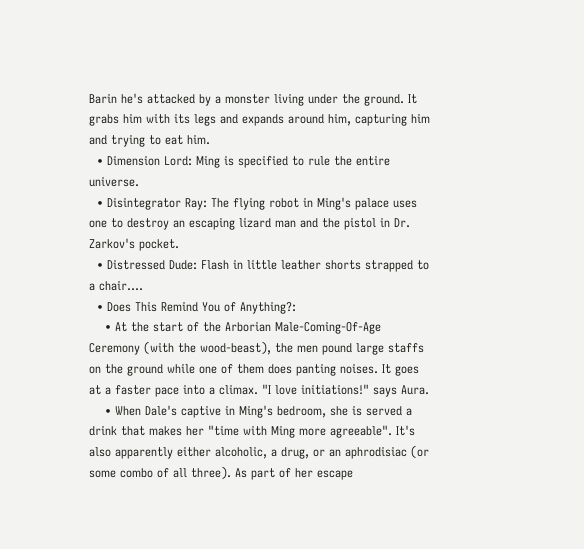Barin he's attacked by a monster living under the ground. It grabs him with its legs and expands around him, capturing him and trying to eat him.
  • Dimension Lord: Ming is specified to rule the entire universe.
  • Disintegrator Ray: The flying robot in Ming's palace uses one to destroy an escaping lizard man and the pistol in Dr. Zarkov's pocket.
  • Distressed Dude: Flash in little leather shorts strapped to a chair....
  • Does This Remind You of Anything?:
    • At the start of the Arborian Male-Coming-Of-Age Ceremony (with the wood-beast), the men pound large staffs on the ground while one of them does panting noises. It goes at a faster pace into a climax. "I love initiations!" says Aura.
    • When Dale's captive in Ming's bedroom, she is served a drink that makes her "time with Ming more agreeable". It's also apparently either alcoholic, a drug, or an aphrodisiac (or some combo of all three). As part of her escape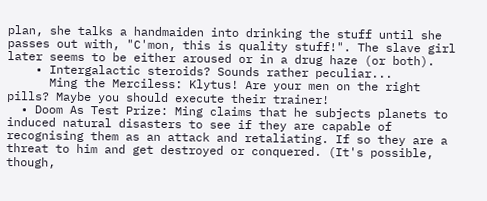plan, she talks a handmaiden into drinking the stuff until she passes out with, "C'mon, this is quality stuff!". The slave girl later seems to be either aroused or in a drug haze (or both).
    • Intergalactic steroids? Sounds rather peculiar...
      Ming the Merciless: Klytus! Are your men on the right pills? Maybe you should execute their trainer!
  • Doom As Test Prize: Ming claims that he subjects planets to induced natural disasters to see if they are capable of recognising them as an attack and retaliating. If so they are a threat to him and get destroyed or conquered. (It's possible, though,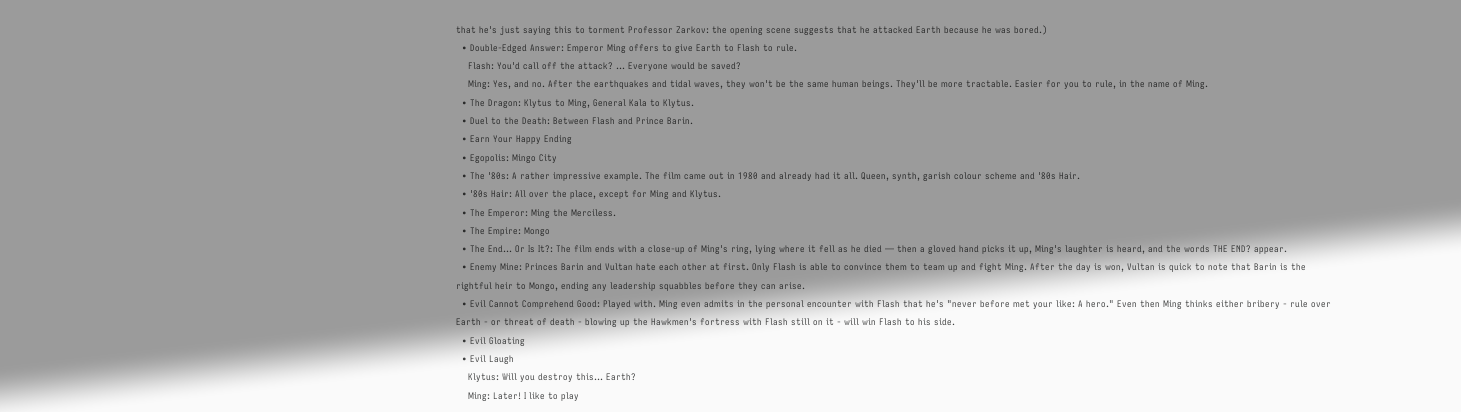that he's just saying this to torment Professor Zarkov: the opening scene suggests that he attacked Earth because he was bored.)
  • Double-Edged Answer: Emperor Ming offers to give Earth to Flash to rule.
    Flash: You'd call off the attack? ... Everyone would be saved?
    Ming: Yes, and no. After the earthquakes and tidal waves, they won't be the same human beings. They'll be more tractable. Easier for you to rule, in the name of Ming.
  • The Dragon: Klytus to Ming, General Kala to Klytus.
  • Duel to the Death: Between Flash and Prince Barin.
  • Earn Your Happy Ending
  • Egopolis: Mingo City
  • The '80s: A rather impressive example. The film came out in 1980 and already had it all. Queen, synth, garish colour scheme and '80s Hair.
  • '80s Hair: All over the place, except for Ming and Klytus.
  • The Emperor: Ming the Merciless.
  • The Empire: Mongo
  • The End... Or Is It?: The film ends with a close-up of Ming's ring, lying where it fell as he died — then a gloved hand picks it up, Ming's laughter is heard, and the words THE END? appear.
  • Enemy Mine: Princes Barin and Vultan hate each other at first. Only Flash is able to convince them to team up and fight Ming. After the day is won, Vultan is quick to note that Barin is the rightful heir to Mongo, ending any leadership squabbles before they can arise.
  • Evil Cannot Comprehend Good: Played with. Ming even admits in the personal encounter with Flash that he's "never before met your like: A hero." Even then Ming thinks either bribery - rule over Earth - or threat of death - blowing up the Hawkmen's fortress with Flash still on it - will win Flash to his side.
  • Evil Gloating
  • Evil Laugh
    Klytus: Will you destroy this... Earth?
    Ming: Later! I like to play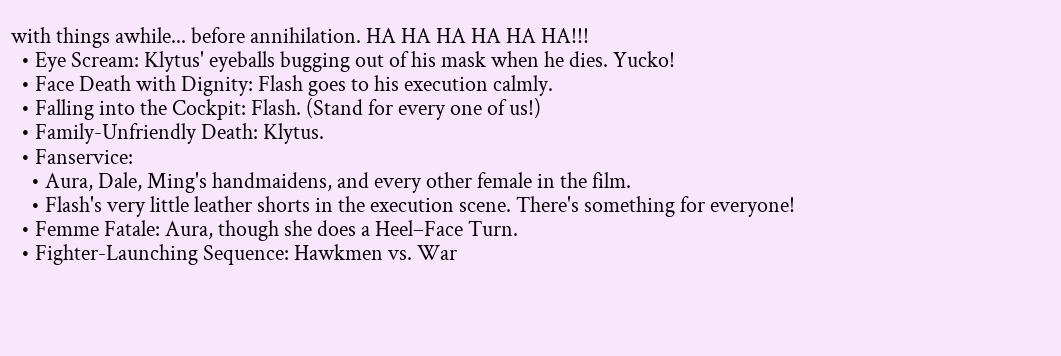with things awhile... before annihilation. HA HA HA HA HA HA!!!
  • Eye Scream: Klytus' eyeballs bugging out of his mask when he dies. Yucko!
  • Face Death with Dignity: Flash goes to his execution calmly.
  • Falling into the Cockpit: Flash. (Stand for every one of us!)
  • Family-Unfriendly Death: Klytus.
  • Fanservice:
    • Aura, Dale, Ming's handmaidens, and every other female in the film.
    • Flash's very little leather shorts in the execution scene. There's something for everyone!
  • Femme Fatale: Aura, though she does a Heel–Face Turn.
  • Fighter-Launching Sequence: Hawkmen vs. War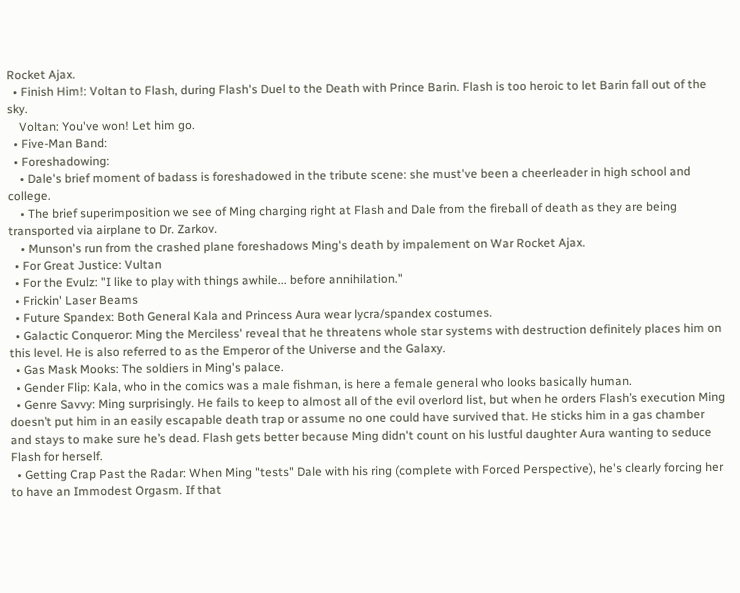Rocket Ajax.
  • Finish Him!: Voltan to Flash, during Flash's Duel to the Death with Prince Barin. Flash is too heroic to let Barin fall out of the sky.
    Voltan: You've won! Let him go.
  • Five-Man Band:
  • Foreshadowing:
    • Dale's brief moment of badass is foreshadowed in the tribute scene: she must've been a cheerleader in high school and college.
    • The brief superimposition we see of Ming charging right at Flash and Dale from the fireball of death as they are being transported via airplane to Dr. Zarkov.
    • Munson's run from the crashed plane foreshadows Ming's death by impalement on War Rocket Ajax.
  • For Great Justice: Vultan
  • For the Evulz: "I like to play with things awhile... before annihilation."
  • Frickin' Laser Beams
  • Future Spandex: Both General Kala and Princess Aura wear lycra/spandex costumes.
  • Galactic Conqueror: Ming the Merciless' reveal that he threatens whole star systems with destruction definitely places him on this level. He is also referred to as the Emperor of the Universe and the Galaxy.
  • Gas Mask Mooks: The soldiers in Ming's palace.
  • Gender Flip: Kala, who in the comics was a male fishman, is here a female general who looks basically human.
  • Genre Savvy: Ming surprisingly. He fails to keep to almost all of the evil overlord list, but when he orders Flash’s execution Ming doesn’t put him in an easily escapable death trap or assume no one could have survived that. He sticks him in a gas chamber and stays to make sure he’s dead. Flash gets better because Ming didn't count on his lustful daughter Aura wanting to seduce Flash for herself.
  • Getting Crap Past the Radar: When Ming "tests" Dale with his ring (complete with Forced Perspective), he's clearly forcing her to have an Immodest Orgasm. If that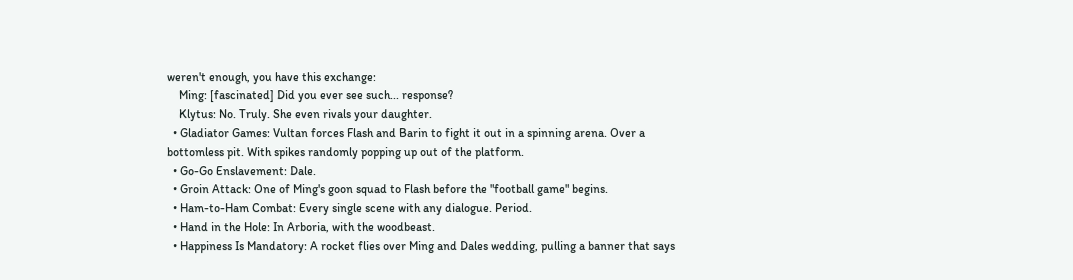weren't enough, you have this exchange:
    Ming: [fascinated] Did you ever see such... response?
    Klytus: No. Truly. She even rivals your daughter.
  • Gladiator Games: Vultan forces Flash and Barin to fight it out in a spinning arena. Over a bottomless pit. With spikes randomly popping up out of the platform.
  • Go-Go Enslavement: Dale.
  • Groin Attack: One of Ming's goon squad to Flash before the "football game" begins.
  • Ham-to-Ham Combat: Every single scene with any dialogue. Period.
  • Hand in the Hole: In Arboria, with the woodbeast.
  • Happiness Is Mandatory: A rocket flies over Ming and Dales wedding, pulling a banner that says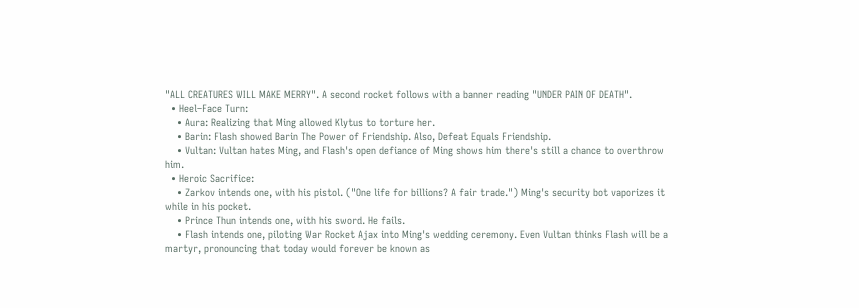"ALL CREATURES WILL MAKE MERRY". A second rocket follows with a banner reading "UNDER PAIN OF DEATH".
  • Heel–Face Turn:
    • Aura: Realizing that Ming allowed Klytus to torture her.
    • Barin: Flash showed Barin The Power of Friendship. Also, Defeat Equals Friendship.
    • Vultan: Vultan hates Ming, and Flash's open defiance of Ming shows him there's still a chance to overthrow him.
  • Heroic Sacrifice:
    • Zarkov intends one, with his pistol. ("One life for billions? A fair trade.") Ming's security bot vaporizes it while in his pocket.
    • Prince Thun intends one, with his sword. He fails.
    • Flash intends one, piloting War Rocket Ajax into Ming's wedding ceremony. Even Vultan thinks Flash will be a martyr, pronouncing that today would forever be known as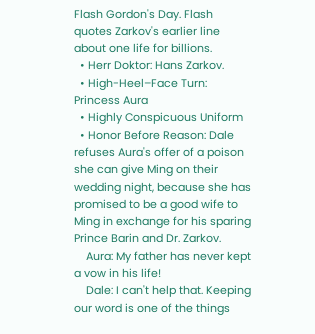Flash Gordon's Day. Flash quotes Zarkov's earlier line about one life for billions.
  • Herr Doktor: Hans Zarkov.
  • High-Heel–Face Turn: Princess Aura
  • Highly Conspicuous Uniform
  • Honor Before Reason: Dale refuses Aura's offer of a poison she can give Ming on their wedding night, because she has promised to be a good wife to Ming in exchange for his sparing Prince Barin and Dr. Zarkov.
    Aura: My father has never kept a vow in his life!
    Dale: I can't help that. Keeping our word is one of the things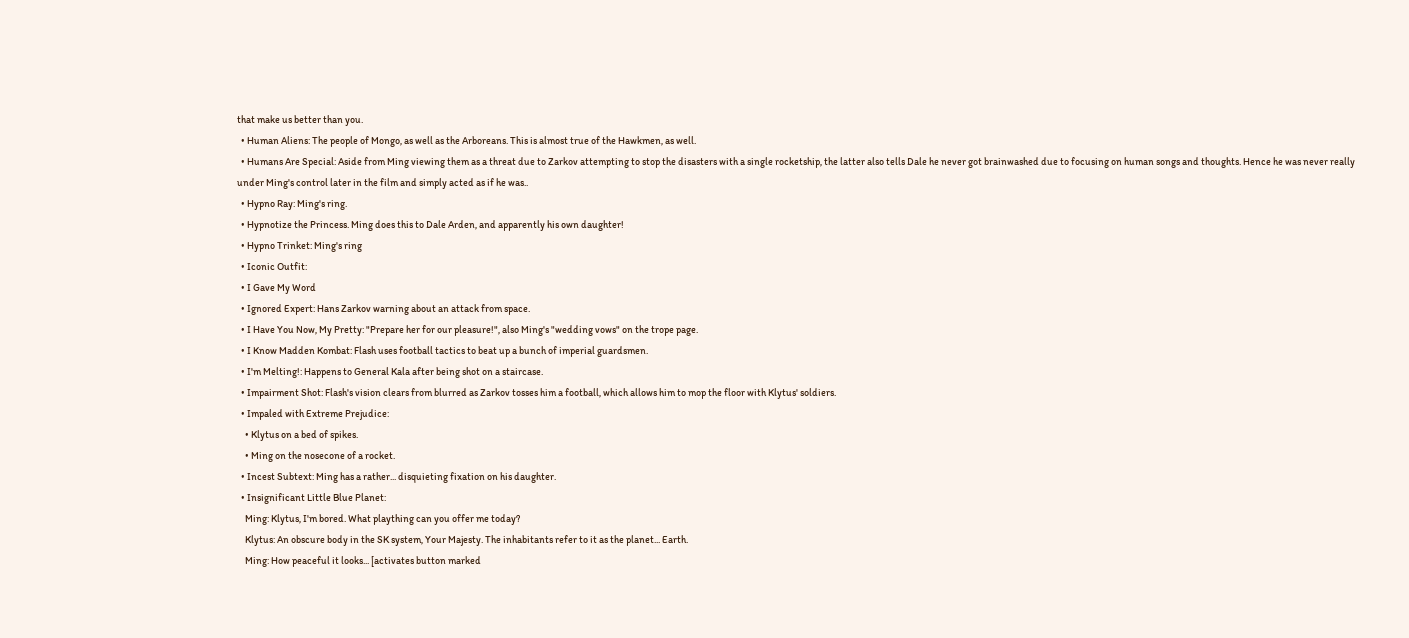that make us better than you.
  • Human Aliens: The people of Mongo, as well as the Arboreans. This is almost true of the Hawkmen, as well.
  • Humans Are Special: Aside from Ming viewing them as a threat due to Zarkov attempting to stop the disasters with a single rocketship, the latter also tells Dale he never got brainwashed due to focusing on human songs and thoughts. Hence he was never really under Ming's control later in the film and simply acted as if he was..
  • Hypno Ray: Ming's ring.
  • Hypnotize the Princess. Ming does this to Dale Arden, and apparently his own daughter!
  • Hypno Trinket: Ming's ring
  • Iconic Outfit:
  • I Gave My Word
  • Ignored Expert: Hans Zarkov warning about an attack from space.
  • I Have You Now, My Pretty: "Prepare her for our pleasure!", also Ming's "wedding vows" on the trope page.
  • I Know Madden Kombat: Flash uses football tactics to beat up a bunch of imperial guardsmen.
  • I'm Melting!: Happens to General Kala after being shot on a staircase.
  • Impairment Shot: Flash's vision clears from blurred as Zarkov tosses him a football, which allows him to mop the floor with Klytus' soldiers.
  • Impaled with Extreme Prejudice:
    • Klytus on a bed of spikes.
    • Ming on the nosecone of a rocket.
  • Incest Subtext: Ming has a rather... disquieting fixation on his daughter.
  • Insignificant Little Blue Planet:
    Ming: Klytus, I'm bored. What plaything can you offer me today?
    Klytus: An obscure body in the SK system, Your Majesty. The inhabitants refer to it as the planet... Earth.
    Ming: How peaceful it looks... [activates button marked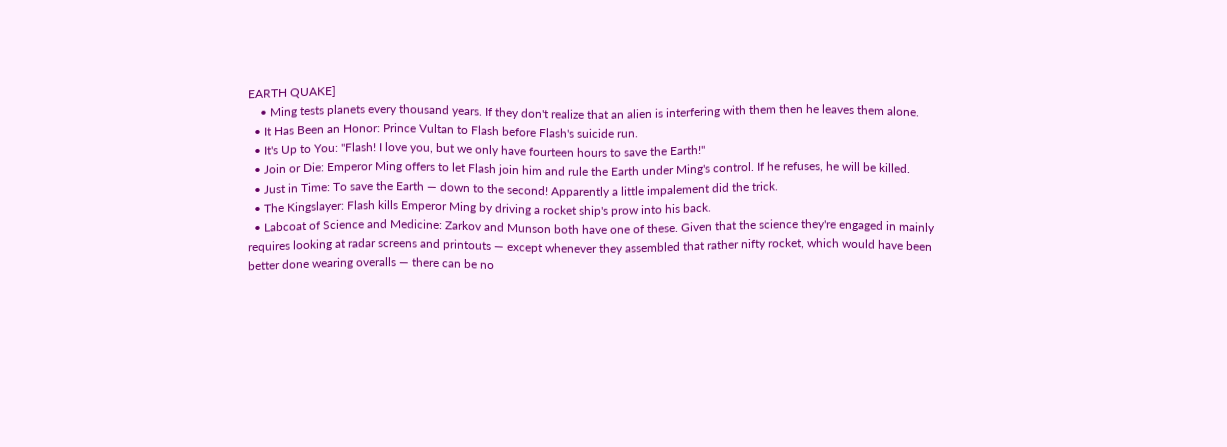EARTH QUAKE]
    • Ming tests planets every thousand years. If they don't realize that an alien is interfering with them then he leaves them alone.
  • It Has Been an Honor: Prince Vultan to Flash before Flash's suicide run.
  • It's Up to You: "Flash! I love you, but we only have fourteen hours to save the Earth!"
  • Join or Die: Emperor Ming offers to let Flash join him and rule the Earth under Ming's control. If he refuses, he will be killed.
  • Just in Time: To save the Earth — down to the second! Apparently a little impalement did the trick.
  • The Kingslayer: Flash kills Emperor Ming by driving a rocket ship's prow into his back.
  • Labcoat of Science and Medicine: Zarkov and Munson both have one of these. Given that the science they're engaged in mainly requires looking at radar screens and printouts — except whenever they assembled that rather nifty rocket, which would have been better done wearing overalls — there can be no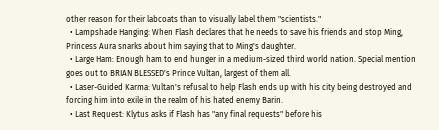other reason for their labcoats than to visually label them "scientists."
  • Lampshade Hanging: When Flash declares that he needs to save his friends and stop Ming, Princess Aura snarks about him saying that to Ming's daughter.
  • Large Ham: Enough ham to end hunger in a medium-sized third world nation. Special mention goes out to BRIAN BLESSED's Prince Vultan, largest of them all.
  • Laser-Guided Karma: Vultan's refusal to help Flash ends up with his city being destroyed and forcing him into exile in the realm of his hated enemy Barin.
  • Last Request: Klytus asks if Flash has "any final requests" before his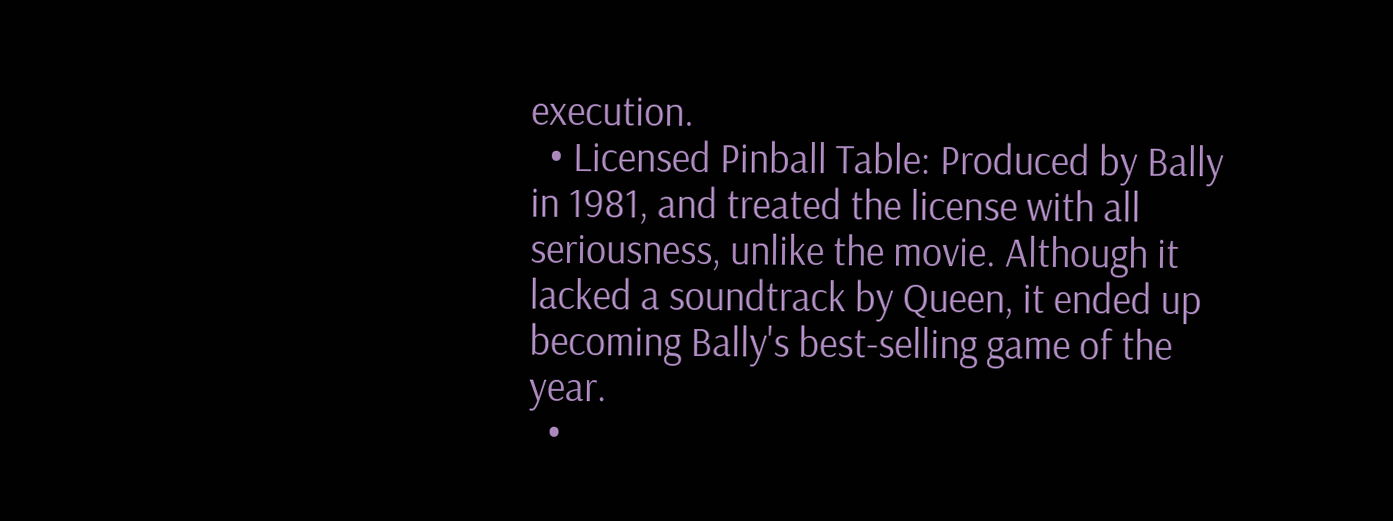execution.
  • Licensed Pinball Table: Produced by Bally in 1981, and treated the license with all seriousness, unlike the movie. Although it lacked a soundtrack by Queen, it ended up becoming Bally's best-selling game of the year.
  •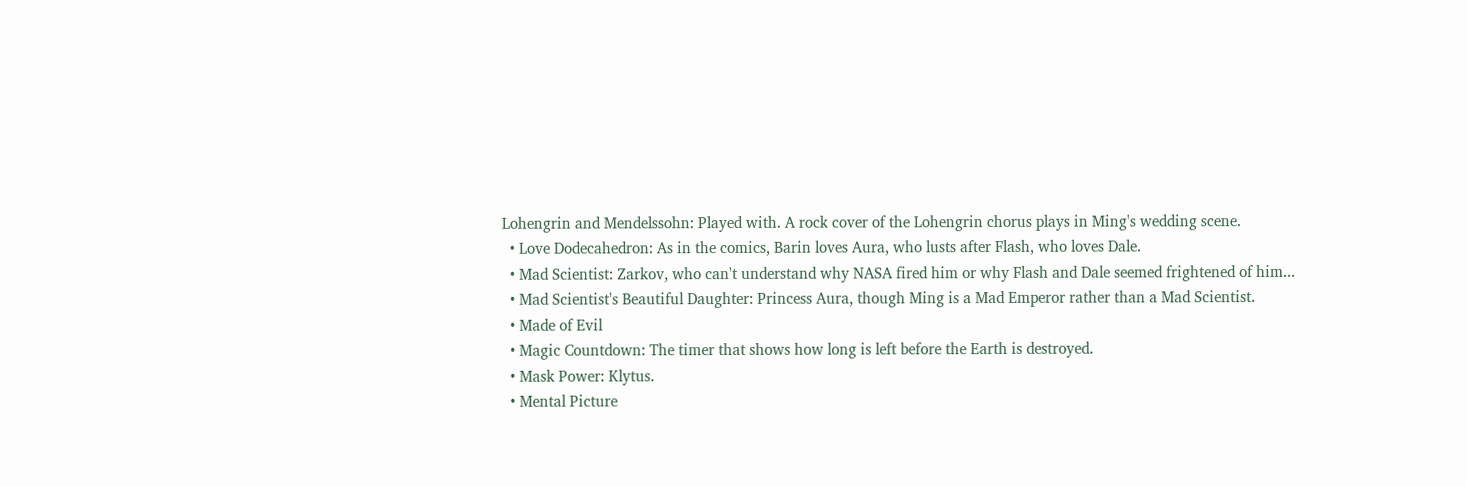Lohengrin and Mendelssohn: Played with. A rock cover of the Lohengrin chorus plays in Ming's wedding scene.
  • Love Dodecahedron: As in the comics, Barin loves Aura, who lusts after Flash, who loves Dale.
  • Mad Scientist: Zarkov, who can't understand why NASA fired him or why Flash and Dale seemed frightened of him...
  • Mad Scientist's Beautiful Daughter: Princess Aura, though Ming is a Mad Emperor rather than a Mad Scientist.
  • Made of Evil
  • Magic Countdown: The timer that shows how long is left before the Earth is destroyed.
  • Mask Power: Klytus.
  • Mental Picture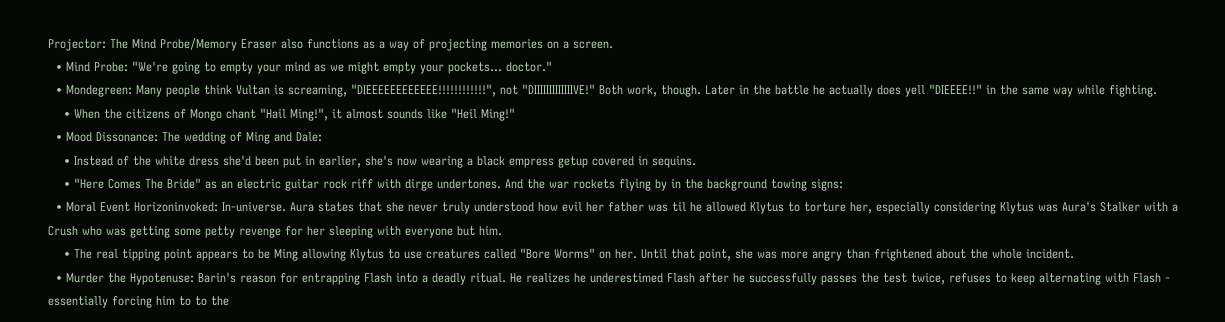Projector: The Mind Probe/Memory Eraser also functions as a way of projecting memories on a screen.
  • Mind Probe: "We're going to empty your mind as we might empty your pockets... doctor."
  • Mondegreen: Many people think Vultan is screaming, "DIEEEEEEEEEEEE!!!!!!!!!!!!", not "DIIIIIIIIIIIIIVE!" Both work, though. Later in the battle he actually does yell "DIEEEE!!" in the same way while fighting.
    • When the citizens of Mongo chant "Hail Ming!", it almost sounds like "Heil Ming!"
  • Mood Dissonance: The wedding of Ming and Dale:
    • Instead of the white dress she'd been put in earlier, she's now wearing a black empress getup covered in sequins.
    • "Here Comes The Bride" as an electric guitar rock riff with dirge undertones. And the war rockets flying by in the background towing signs:
  • Moral Event Horizoninvoked: In-universe. Aura states that she never truly understood how evil her father was til he allowed Klytus to torture her, especially considering Klytus was Aura's Stalker with a Crush who was getting some petty revenge for her sleeping with everyone but him.
    • The real tipping point appears to be Ming allowing Klytus to use creatures called "Bore Worms" on her. Until that point, she was more angry than frightened about the whole incident.
  • Murder the Hypotenuse: Barin's reason for entrapping Flash into a deadly ritual. He realizes he underestimed Flash after he successfully passes the test twice, refuses to keep alternating with Flash - essentially forcing him to to the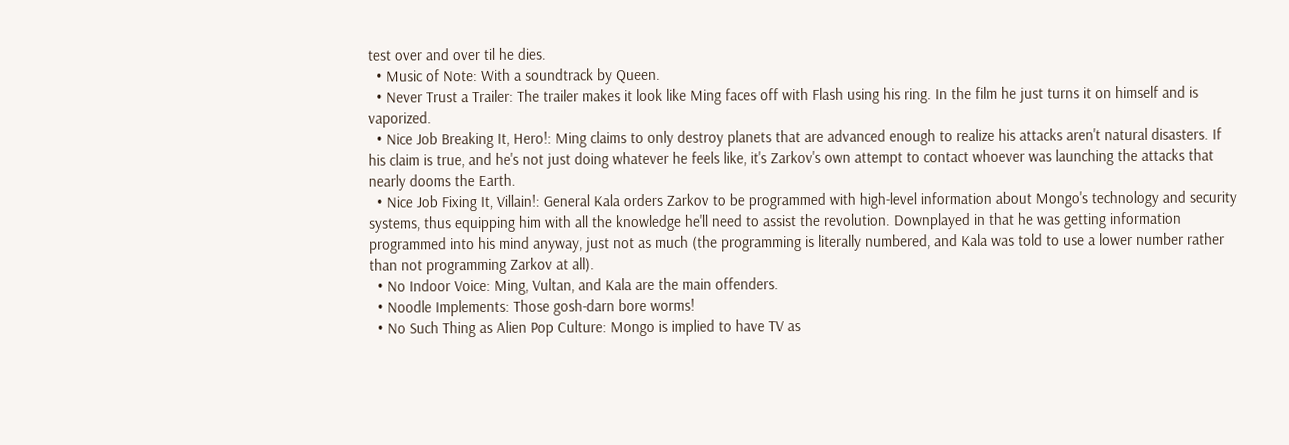test over and over til he dies.
  • Music of Note: With a soundtrack by Queen.
  • Never Trust a Trailer: The trailer makes it look like Ming faces off with Flash using his ring. In the film he just turns it on himself and is vaporized.
  • Nice Job Breaking It, Hero!: Ming claims to only destroy planets that are advanced enough to realize his attacks aren't natural disasters. If his claim is true, and he's not just doing whatever he feels like, it's Zarkov's own attempt to contact whoever was launching the attacks that nearly dooms the Earth.
  • Nice Job Fixing It, Villain!: General Kala orders Zarkov to be programmed with high-level information about Mongo's technology and security systems, thus equipping him with all the knowledge he'll need to assist the revolution. Downplayed in that he was getting information programmed into his mind anyway, just not as much (the programming is literally numbered, and Kala was told to use a lower number rather than not programming Zarkov at all).
  • No Indoor Voice: Ming, Vultan, and Kala are the main offenders.
  • Noodle Implements: Those gosh-darn bore worms!
  • No Such Thing as Alien Pop Culture: Mongo is implied to have TV as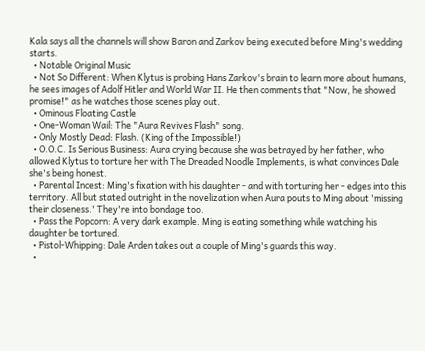Kala says all the channels will show Baron and Zarkov being executed before Ming's wedding starts.
  • Notable Original Music
  • Not So Different: When Klytus is probing Hans Zarkov's brain to learn more about humans, he sees images of Adolf Hitler and World War II. He then comments that "Now, he showed promise!" as he watches those scenes play out.
  • Ominous Floating Castle
  • One-Woman Wail: The "Aura Revives Flash" song.
  • Only Mostly Dead: Flash. (King of the Impossible!)
  • O.O.C. Is Serious Business: Aura crying because she was betrayed by her father, who allowed Klytus to torture her with The Dreaded Noodle Implements, is what convinces Dale she's being honest.
  • Parental Incest: Ming's fixation with his daughter - and with torturing her - edges into this territory. All but stated outright in the novelization when Aura pouts to Ming about 'missing their closeness.' They're into bondage too.
  • Pass the Popcorn: A very dark example. Ming is eating something while watching his daughter be tortured.
  • Pistol-Whipping: Dale Arden takes out a couple of Ming's guards this way.
  •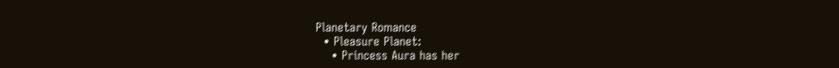Planetary Romance
  • Pleasure Planet:
    • Princess Aura has her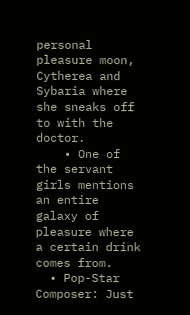personal pleasure moon, Cytherea and Sybaria where she sneaks off to with the doctor.
    • One of the servant girls mentions an entire galaxy of pleasure where a certain drink comes from.
  • Pop-Star Composer: Just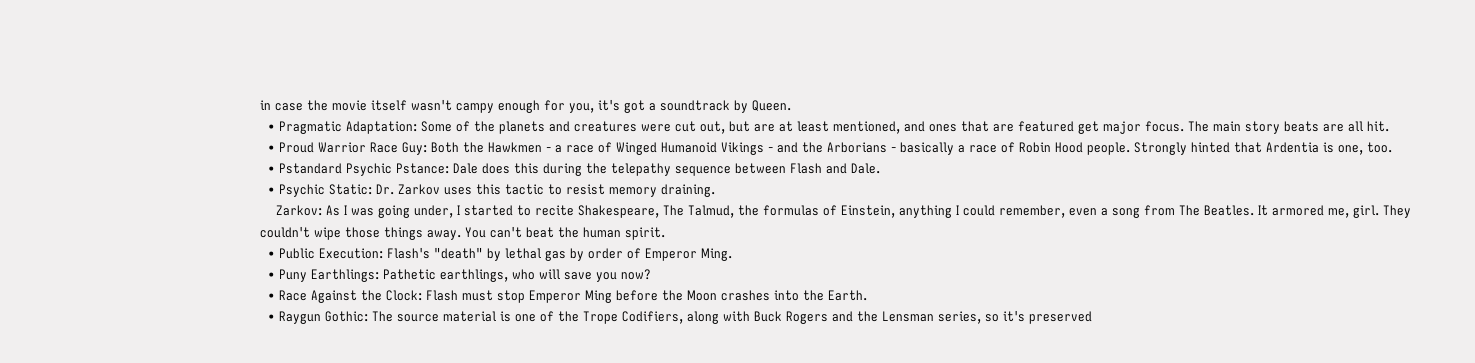in case the movie itself wasn't campy enough for you, it's got a soundtrack by Queen.
  • Pragmatic Adaptation: Some of the planets and creatures were cut out, but are at least mentioned, and ones that are featured get major focus. The main story beats are all hit.
  • Proud Warrior Race Guy: Both the Hawkmen - a race of Winged Humanoid Vikings - and the Arborians - basically a race of Robin Hood people. Strongly hinted that Ardentia is one, too.
  • Pstandard Psychic Pstance: Dale does this during the telepathy sequence between Flash and Dale.
  • Psychic Static: Dr. Zarkov uses this tactic to resist memory draining.
    Zarkov: As I was going under, I started to recite Shakespeare, The Talmud, the formulas of Einstein, anything I could remember, even a song from The Beatles. It armored me, girl. They couldn't wipe those things away. You can't beat the human spirit.
  • Public Execution: Flash's "death" by lethal gas by order of Emperor Ming.
  • Puny Earthlings: Pathetic earthlings, who will save you now?
  • Race Against the Clock: Flash must stop Emperor Ming before the Moon crashes into the Earth.
  • Raygun Gothic: The source material is one of the Trope Codifiers, along with Buck Rogers and the Lensman series, so it's preserved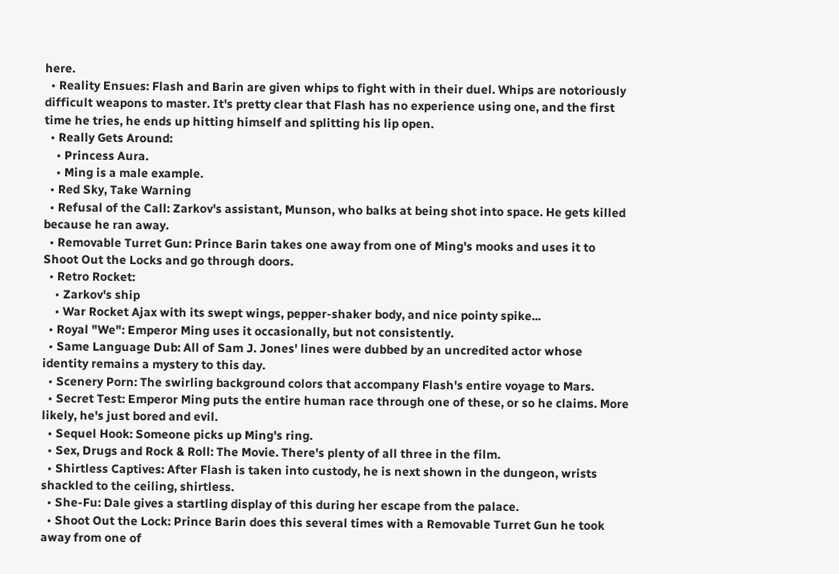here.
  • Reality Ensues: Flash and Barin are given whips to fight with in their duel. Whips are notoriously difficult weapons to master. It's pretty clear that Flash has no experience using one, and the first time he tries, he ends up hitting himself and splitting his lip open.
  • Really Gets Around:
    • Princess Aura.
    • Ming is a male example.
  • Red Sky, Take Warning
  • Refusal of the Call: Zarkov's assistant, Munson, who balks at being shot into space. He gets killed because he ran away.
  • Removable Turret Gun: Prince Barin takes one away from one of Ming's mooks and uses it to Shoot Out the Locks and go through doors.
  • Retro Rocket:
    • Zarkov's ship
    • War Rocket Ajax with its swept wings, pepper-shaker body, and nice pointy spike...
  • Royal "We": Emperor Ming uses it occasionally, but not consistently.
  • Same Language Dub: All of Sam J. Jones' lines were dubbed by an uncredited actor whose identity remains a mystery to this day.
  • Scenery Porn: The swirling background colors that accompany Flash's entire voyage to Mars.
  • Secret Test: Emperor Ming puts the entire human race through one of these, or so he claims. More likely, he's just bored and evil.
  • Sequel Hook: Someone picks up Ming's ring.
  • Sex, Drugs and Rock & Roll: The Movie. There's plenty of all three in the film.
  • Shirtless Captives: After Flash is taken into custody, he is next shown in the dungeon, wrists shackled to the ceiling, shirtless.
  • She-Fu: Dale gives a startling display of this during her escape from the palace.
  • Shoot Out the Lock: Prince Barin does this several times with a Removable Turret Gun he took away from one of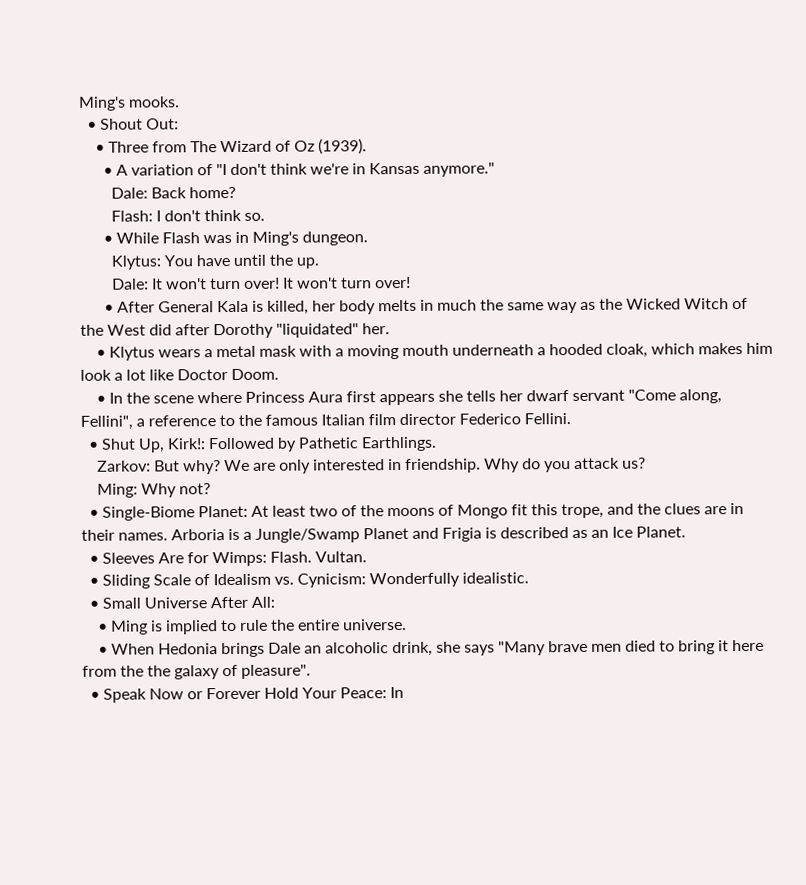Ming's mooks.
  • Shout Out:
    • Three from The Wizard of Oz (1939).
      • A variation of "I don't think we're in Kansas anymore."
        Dale: Back home?
        Flash: I don't think so.
      • While Flash was in Ming's dungeon.
        Klytus: You have until the up.
        Dale: It won't turn over! It won't turn over!
      • After General Kala is killed, her body melts in much the same way as the Wicked Witch of the West did after Dorothy "liquidated" her.
    • Klytus wears a metal mask with a moving mouth underneath a hooded cloak, which makes him look a lot like Doctor Doom.
    • In the scene where Princess Aura first appears she tells her dwarf servant "Come along, Fellini", a reference to the famous Italian film director Federico Fellini.
  • Shut Up, Kirk!: Followed by Pathetic Earthlings.
    Zarkov: But why? We are only interested in friendship. Why do you attack us?
    Ming: Why not?
  • Single-Biome Planet: At least two of the moons of Mongo fit this trope, and the clues are in their names. Arboria is a Jungle/Swamp Planet and Frigia is described as an Ice Planet.
  • Sleeves Are for Wimps: Flash. Vultan.
  • Sliding Scale of Idealism vs. Cynicism: Wonderfully idealistic.
  • Small Universe After All:
    • Ming is implied to rule the entire universe.
    • When Hedonia brings Dale an alcoholic drink, she says "Many brave men died to bring it here from the the galaxy of pleasure".
  • Speak Now or Forever Hold Your Peace: In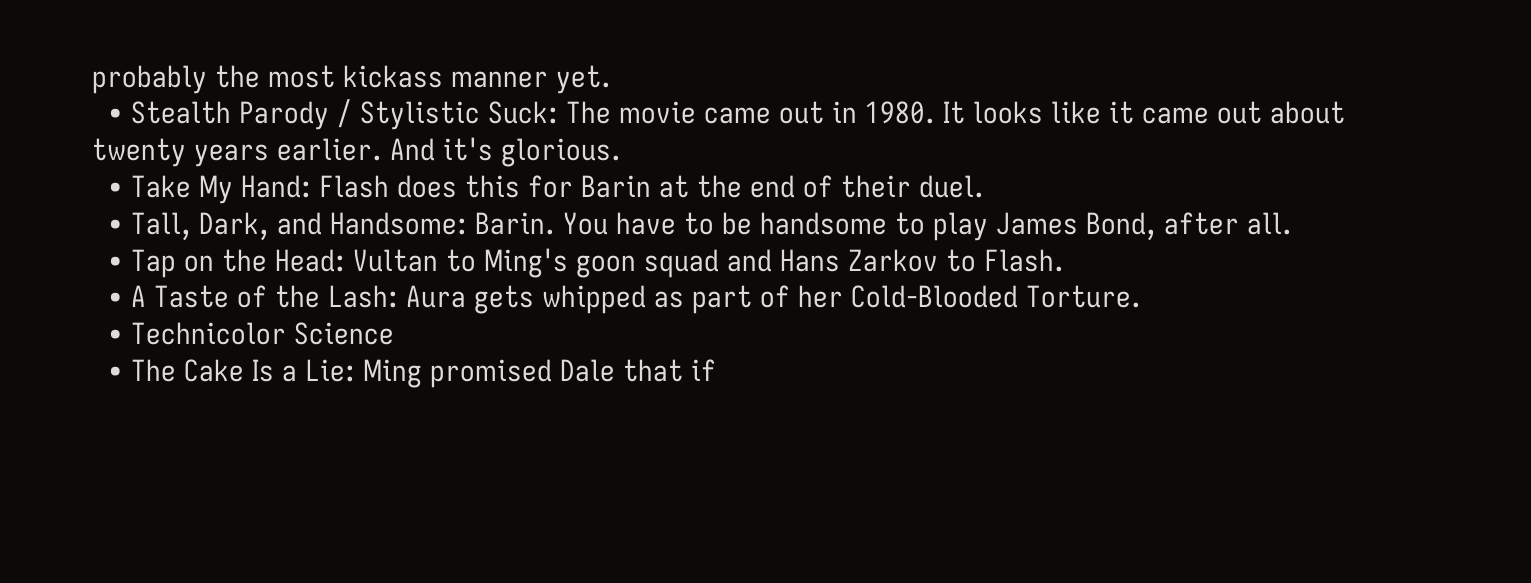probably the most kickass manner yet.
  • Stealth Parody / Stylistic Suck: The movie came out in 1980. It looks like it came out about twenty years earlier. And it's glorious.
  • Take My Hand: Flash does this for Barin at the end of their duel.
  • Tall, Dark, and Handsome: Barin. You have to be handsome to play James Bond, after all.
  • Tap on the Head: Vultan to Ming's goon squad and Hans Zarkov to Flash.
  • A Taste of the Lash: Aura gets whipped as part of her Cold-Blooded Torture.
  • Technicolor Science
  • The Cake Is a Lie: Ming promised Dale that if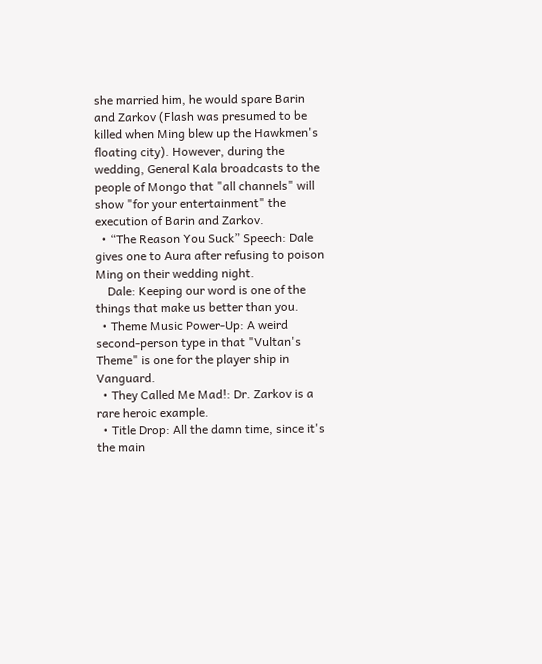she married him, he would spare Barin and Zarkov (Flash was presumed to be killed when Ming blew up the Hawkmen's floating city). However, during the wedding, General Kala broadcasts to the people of Mongo that "all channels" will show "for your entertainment" the execution of Barin and Zarkov.
  • “The Reason You Suck” Speech: Dale gives one to Aura after refusing to poison Ming on their wedding night.
    Dale: Keeping our word is one of the things that make us better than you.
  • Theme Music Power-Up: A weird second-person type in that "Vultan's Theme" is one for the player ship in Vanguard.
  • They Called Me Mad!: Dr. Zarkov is a rare heroic example.
  • Title Drop: All the damn time, since it's the main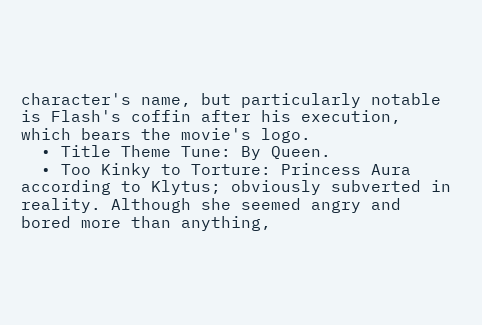character's name, but particularly notable is Flash's coffin after his execution, which bears the movie's logo.
  • Title Theme Tune: By Queen.
  • Too Kinky to Torture: Princess Aura according to Klytus; obviously subverted in reality. Although she seemed angry and bored more than anything,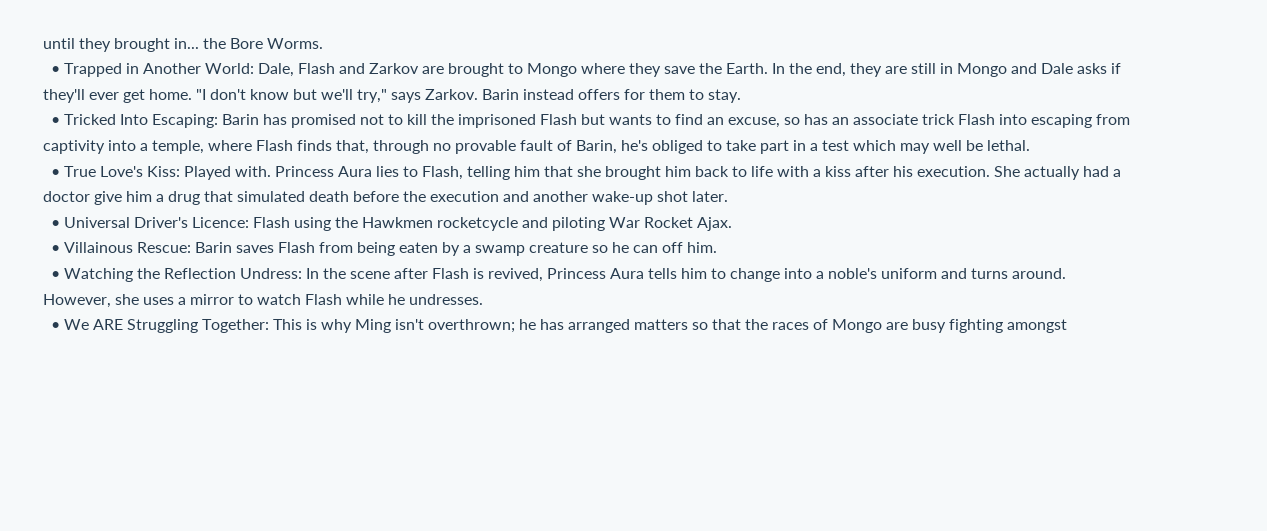until they brought in... the Bore Worms.
  • Trapped in Another World: Dale, Flash and Zarkov are brought to Mongo where they save the Earth. In the end, they are still in Mongo and Dale asks if they'll ever get home. "I don't know but we'll try," says Zarkov. Barin instead offers for them to stay.
  • Tricked Into Escaping: Barin has promised not to kill the imprisoned Flash but wants to find an excuse, so has an associate trick Flash into escaping from captivity into a temple, where Flash finds that, through no provable fault of Barin, he's obliged to take part in a test which may well be lethal.
  • True Love's Kiss: Played with. Princess Aura lies to Flash, telling him that she brought him back to life with a kiss after his execution. She actually had a doctor give him a drug that simulated death before the execution and another wake-up shot later.
  • Universal Driver's Licence: Flash using the Hawkmen rocketcycle and piloting War Rocket Ajax.
  • Villainous Rescue: Barin saves Flash from being eaten by a swamp creature so he can off him.
  • Watching the Reflection Undress: In the scene after Flash is revived, Princess Aura tells him to change into a noble's uniform and turns around. However, she uses a mirror to watch Flash while he undresses.
  • We ARE Struggling Together: This is why Ming isn't overthrown; he has arranged matters so that the races of Mongo are busy fighting amongst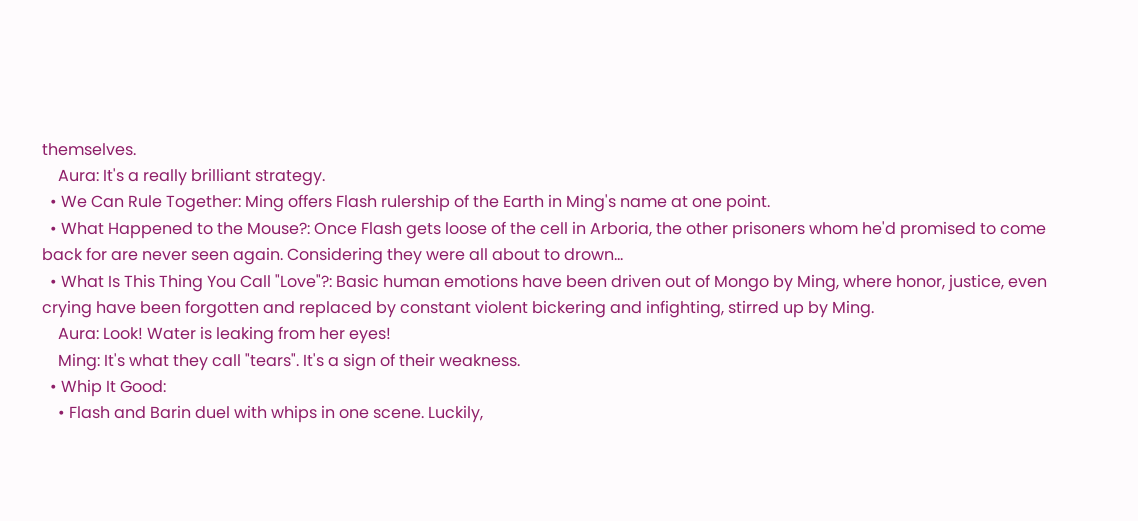themselves.
    Aura: It's a really brilliant strategy.
  • We Can Rule Together: Ming offers Flash rulership of the Earth in Ming's name at one point.
  • What Happened to the Mouse?: Once Flash gets loose of the cell in Arboria, the other prisoners whom he'd promised to come back for are never seen again. Considering they were all about to drown...
  • What Is This Thing You Call "Love"?: Basic human emotions have been driven out of Mongo by Ming, where honor, justice, even crying have been forgotten and replaced by constant violent bickering and infighting, stirred up by Ming.
    Aura: Look! Water is leaking from her eyes!
    Ming: It's what they call "tears". It's a sign of their weakness.
  • Whip It Good:
    • Flash and Barin duel with whips in one scene. Luckily,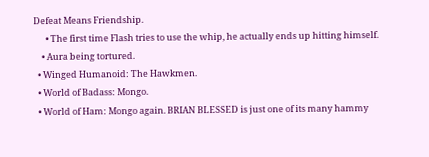Defeat Means Friendship.
      • The first time Flash tries to use the whip, he actually ends up hitting himself.
    • Aura being tortured.
  • Winged Humanoid: The Hawkmen.
  • World of Badass: Mongo.
  • World of Ham: Mongo again. BRIAN BLESSED is just one of its many hammy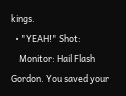kings.
  • "YEAH!" Shot:
    Monitor: Hail Flash Gordon. You saved your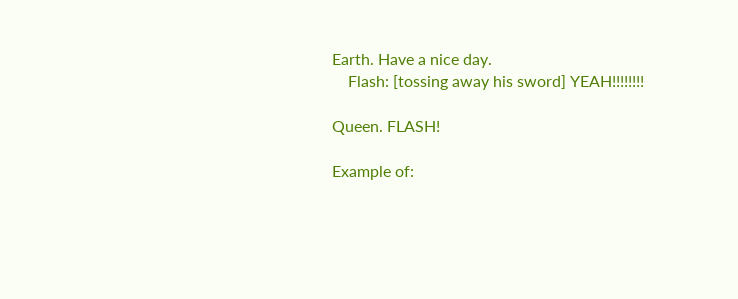Earth. Have a nice day.
    Flash: [tossing away his sword] YEAH!!!!!!!!

Queen. FLASH!

Example of: